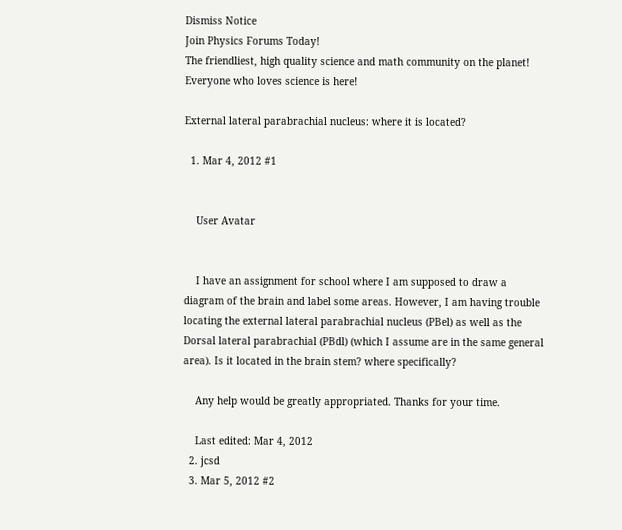Dismiss Notice
Join Physics Forums Today!
The friendliest, high quality science and math community on the planet! Everyone who loves science is here!

External lateral parabrachial nucleus: where it is located?

  1. Mar 4, 2012 #1


    User Avatar


    I have an assignment for school where I am supposed to draw a diagram of the brain and label some areas. However, I am having trouble locating the external lateral parabrachial nucleus (PBel) as well as the Dorsal lateral parabrachial (PBdl) (which I assume are in the same general area). Is it located in the brain stem? where specifically?

    Any help would be greatly appropriated. Thanks for your time.

    Last edited: Mar 4, 2012
  2. jcsd
  3. Mar 5, 2012 #2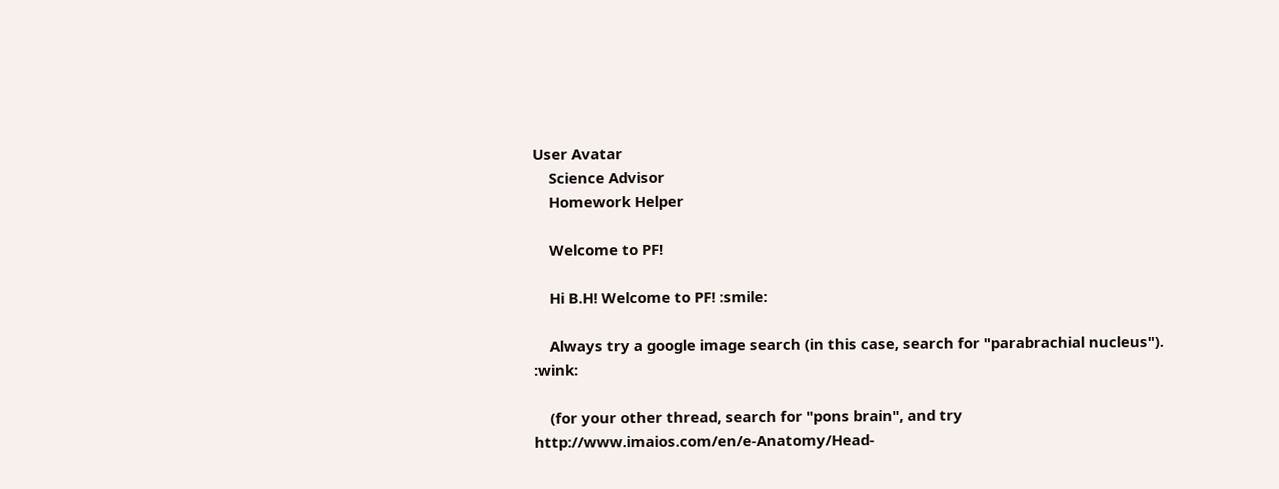User Avatar
    Science Advisor
    Homework Helper

    Welcome to PF!

    Hi B.H! Welcome to PF! :smile:

    Always try a google image search (in this case, search for "parabrachial nucleus"). :wink:

    (for your other thread, search for "pons brain", and try http://www.imaios.com/en/e-Anatomy/Head-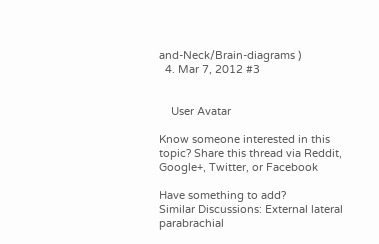and-Neck/Brain-diagrams )
  4. Mar 7, 2012 #3


    User Avatar

Know someone interested in this topic? Share this thread via Reddit, Google+, Twitter, or Facebook

Have something to add?
Similar Discussions: External lateral parabrachial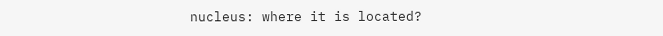nucleus: where it is located?